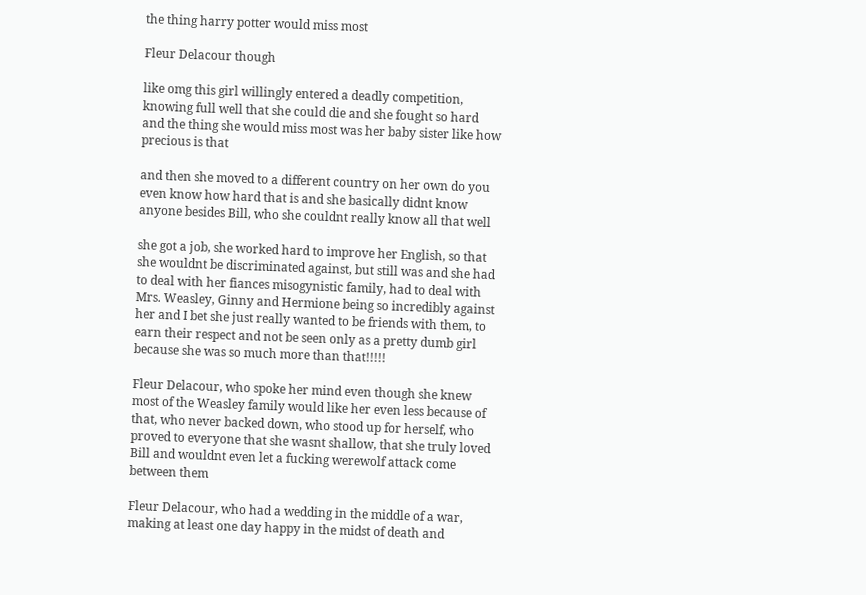the thing harry potter would miss most

Fleur Delacour though

like omg this girl willingly entered a deadly competition, knowing full well that she could die and she fought so hard and the thing she would miss most was her baby sister like how precious is that

and then she moved to a different country on her own do you even know how hard that is and she basically didnt know anyone besides Bill, who she couldnt really know all that well

she got a job, she worked hard to improve her English, so that she wouldnt be discriminated against, but still was and she had to deal with her fiances misogynistic family, had to deal with Mrs. Weasley, Ginny and Hermione being so incredibly against her and I bet she just really wanted to be friends with them, to earn their respect and not be seen only as a pretty dumb girl because she was so much more than that!!!!!

Fleur Delacour, who spoke her mind even though she knew most of the Weasley family would like her even less because of that, who never backed down, who stood up for herself, who proved to everyone that she wasnt shallow, that she truly loved Bill and wouldnt even let a fucking werewolf attack come between them

Fleur Delacour, who had a wedding in the middle of a war, making at least one day happy in the midst of death and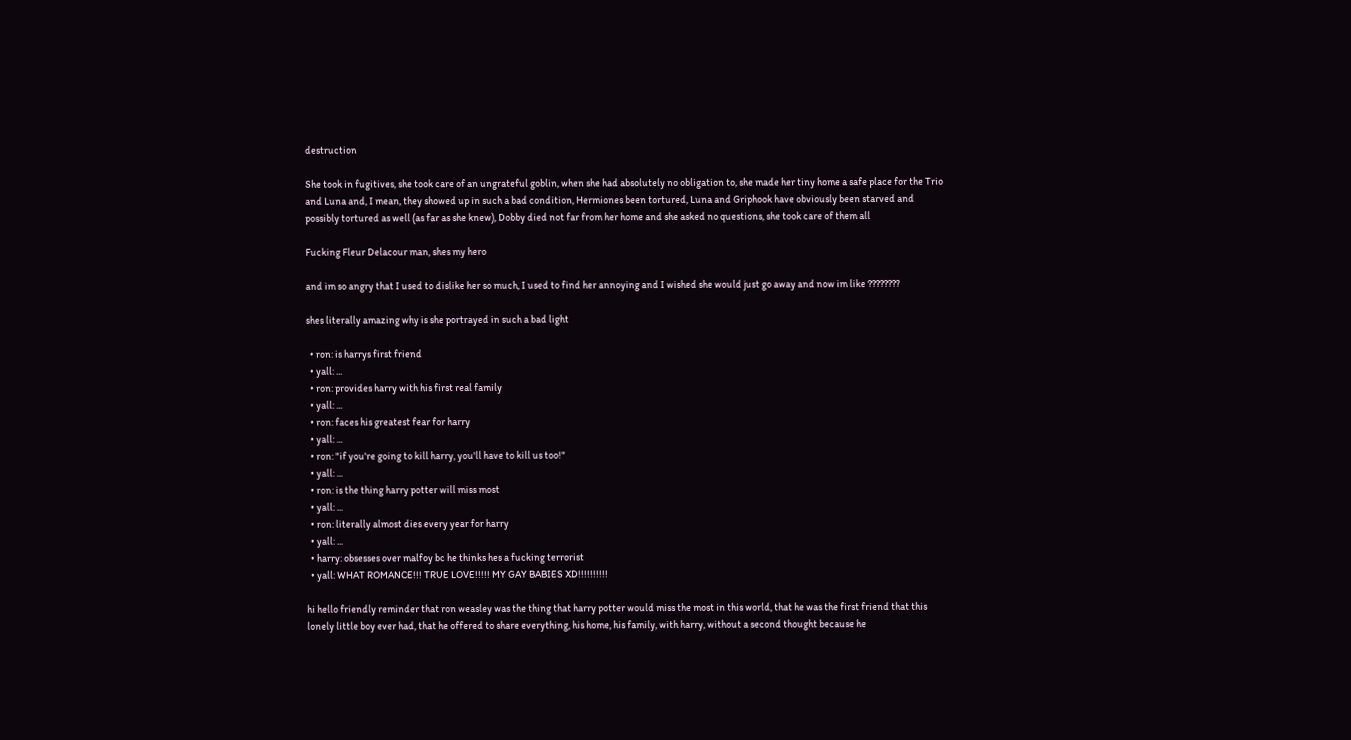destruction

She took in fugitives, she took care of an ungrateful goblin, when she had absolutely no obligation to, she made her tiny home a safe place for the Trio and Luna and, I mean, they showed up in such a bad condition, Hermiones been tortured, Luna and Griphook have obviously been starved and possibly tortured as well (as far as she knew), Dobby died not far from her home and she asked no questions, she took care of them all

Fucking Fleur Delacour man, shes my hero

and im so angry that I used to dislike her so much, I used to find her annoying and I wished she would just go away and now im like ????????

shes literally amazing why is she portrayed in such a bad light

  • ron: is harrys first friend
  • yall: ...
  • ron: provides harry with his first real family
  • yall: ...
  • ron: faces his greatest fear for harry
  • yall: ...
  • ron: "if you're going to kill harry, you'll have to kill us too!"
  • yall: ...
  • ron: is the thing harry potter will miss most
  • yall: ...
  • ron: literally almost dies every year for harry
  • yall: ...
  • harry: obsesses over malfoy bc he thinks hes a fucking terrorist
  • yall: WHAT ROMANCE!!! TRUE LOVE!!!!! MY GAY BABIES XD!!!!!!!!!!

hi hello friendly reminder that ron weasley was the thing that harry potter would miss the most in this world, that he was the first friend that this lonely little boy ever had, that he offered to share everything, his home, his family, with harry, without a second thought because he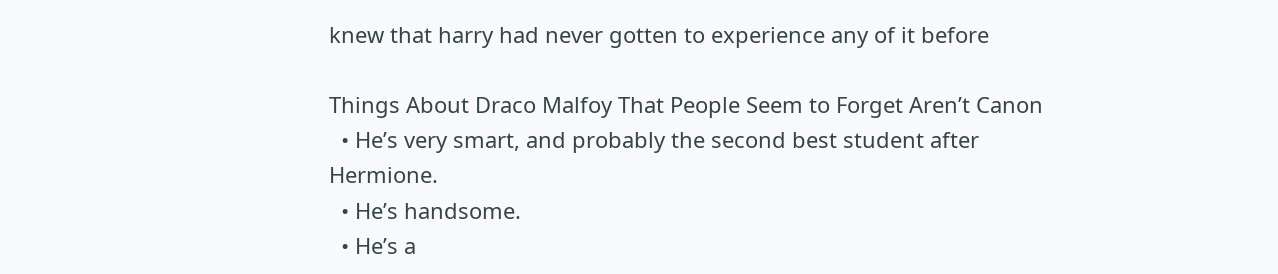knew that harry had never gotten to experience any of it before

Things About Draco Malfoy That People Seem to Forget Aren’t Canon
  • He’s very smart, and probably the second best student after Hermione.
  • He’s handsome.
  • He’s a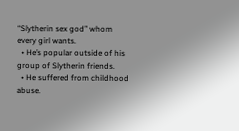“Slytherin sex god” whom every girl wants.
  • He’s popular outside of his group of Slytherin friends.
  • He suffered from childhood abuse.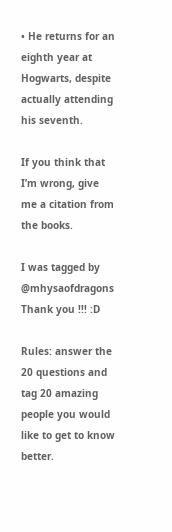• He returns for an eighth year at Hogwarts, despite actually attending his seventh.

If you think that I’m wrong, give me a citation from the books.

I was tagged by @mhysaofdragons Thank you !!! :D

Rules: answer the 20 questions and tag 20 amazing people you would like to get to know better.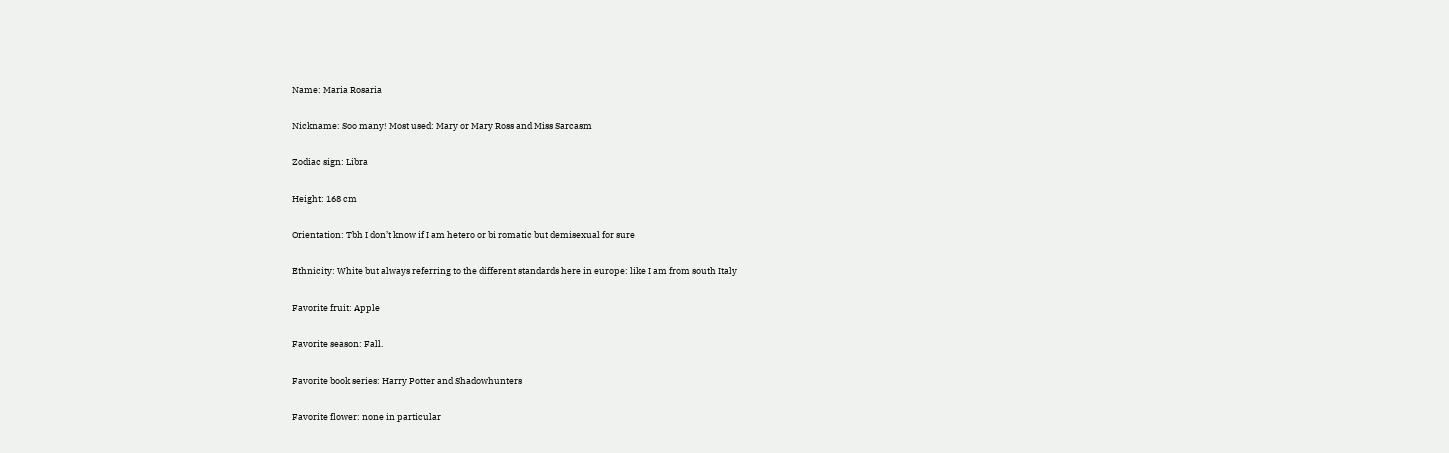Name: Maria Rosaria

Nickname: Soo many! Most used: Mary or Mary Ross and Miss Sarcasm

Zodiac sign: Libra

Height: 168 cm

Orientation: Tbh I don’t know if I am hetero or bi romatic but demisexual for sure

Ethnicity: White but always referring to the different standards here in europe: like I am from south Italy

Favorite fruit: Apple

Favorite season: Fall.

Favorite book series: Harry Potter and Shadowhunters

Favorite flower: none in particular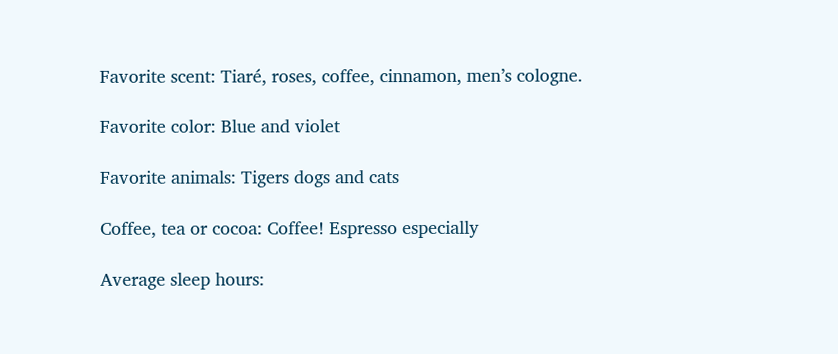Favorite scent: Tiaré, roses, coffee, cinnamon, men’s cologne.

Favorite color: Blue and violet

Favorite animals: Tigers dogs and cats

Coffee, tea or cocoa: Coffee! Espresso especially

Average sleep hours: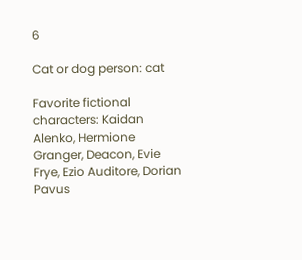6

Cat or dog person: cat

Favorite fictional characters: Kaidan Alenko, Hermione Granger, Deacon, Evie Frye, Ezio Auditore, Dorian Pavus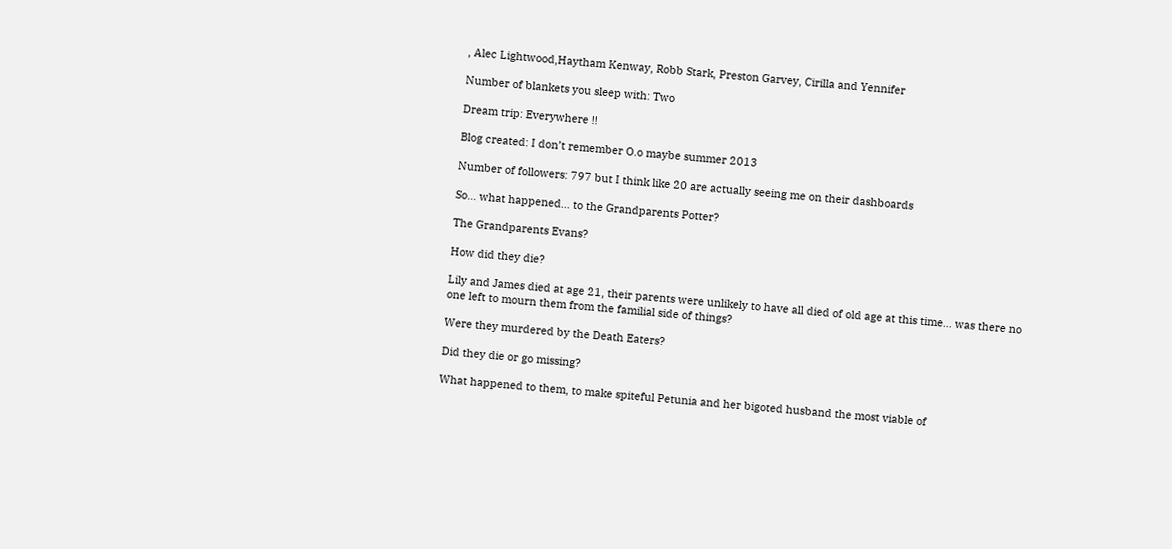, Alec Lightwood,Haytham Kenway, Robb Stark, Preston Garvey, Cirilla and Yennifer

Number of blankets you sleep with: Two

Dream trip: Everywhere !!

Blog created: I don’t remember O.o maybe summer 2013

Number of followers: 797 but I think like 20 are actually seeing me on their dashboards

So… what happened… to the Grandparents Potter?

The Grandparents Evans?

How did they die?

Lily and James died at age 21, their parents were unlikely to have all died of old age at this time… was there no one left to mourn them from the familial side of things?

Were they murdered by the Death Eaters?

Did they die or go missing?

What happened to them, to make spiteful Petunia and her bigoted husband the most viable of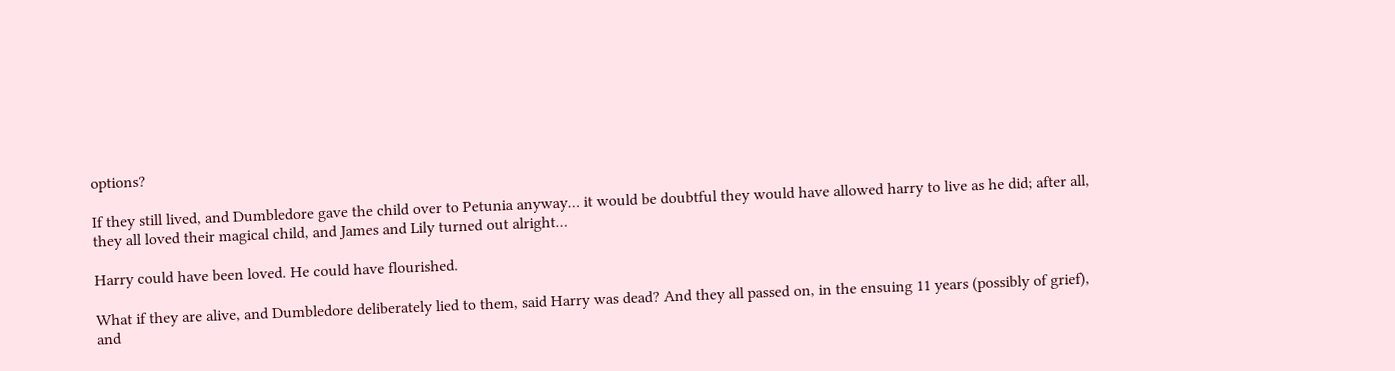options?

If they still lived, and Dumbledore gave the child over to Petunia anyway… it would be doubtful they would have allowed harry to live as he did; after all, they all loved their magical child, and James and Lily turned out alright…

Harry could have been loved. He could have flourished.

What if they are alive, and Dumbledore deliberately lied to them, said Harry was dead? And they all passed on, in the ensuing 11 years (possibly of grief), and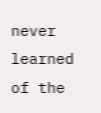never learned of the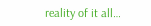reality of it all…